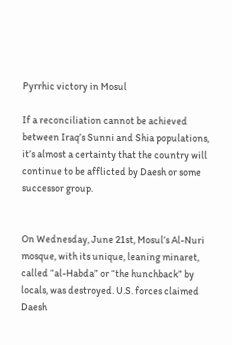Pyrrhic victory in Mosul

If a reconciliation cannot be achieved between Iraq’s Sunni and Shia populations, it’s almost a certainty that the country will continue to be afflicted by Daesh or some successor group.


On Wednesday, June 21st, Mosul’s Al-Nuri mosque, with its unique, leaning minaret, called “al-Habda” or “the hunchback” by locals, was destroyed. U.S. forces claimed Daesh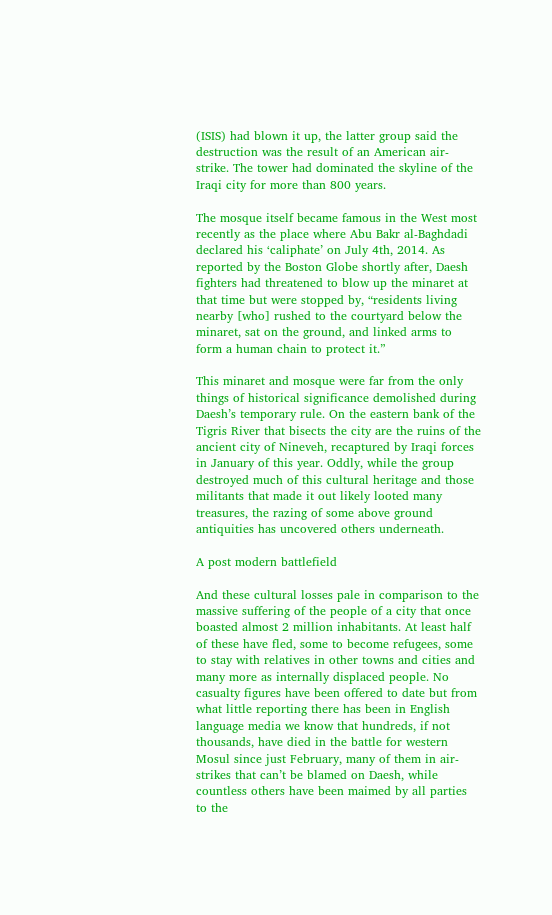(ISIS) had blown it up, the latter group said the destruction was the result of an American air-strike. The tower had dominated the skyline of the Iraqi city for more than 800 years.

The mosque itself became famous in the West most recently as the place where Abu Bakr al-Baghdadi declared his ‘caliphate’ on July 4th, 2014. As reported by the Boston Globe shortly after, Daesh fighters had threatened to blow up the minaret at that time but were stopped by, “residents living nearby [who] rushed to the courtyard below the minaret, sat on the ground, and linked arms to form a human chain to protect it.”

This minaret and mosque were far from the only things of historical significance demolished during Daesh’s temporary rule. On the eastern bank of the Tigris River that bisects the city are the ruins of the ancient city of Nineveh, recaptured by Iraqi forces in January of this year. Oddly, while the group destroyed much of this cultural heritage and those militants that made it out likely looted many treasures, the razing of some above ground antiquities has uncovered others underneath.

A post modern battlefield

And these cultural losses pale in comparison to the massive suffering of the people of a city that once boasted almost 2 million inhabitants. At least half of these have fled, some to become refugees, some to stay with relatives in other towns and cities and many more as internally displaced people. No casualty figures have been offered to date but from what little reporting there has been in English language media we know that hundreds, if not thousands, have died in the battle for western Mosul since just February, many of them in air-strikes that can’t be blamed on Daesh, while countless others have been maimed by all parties to the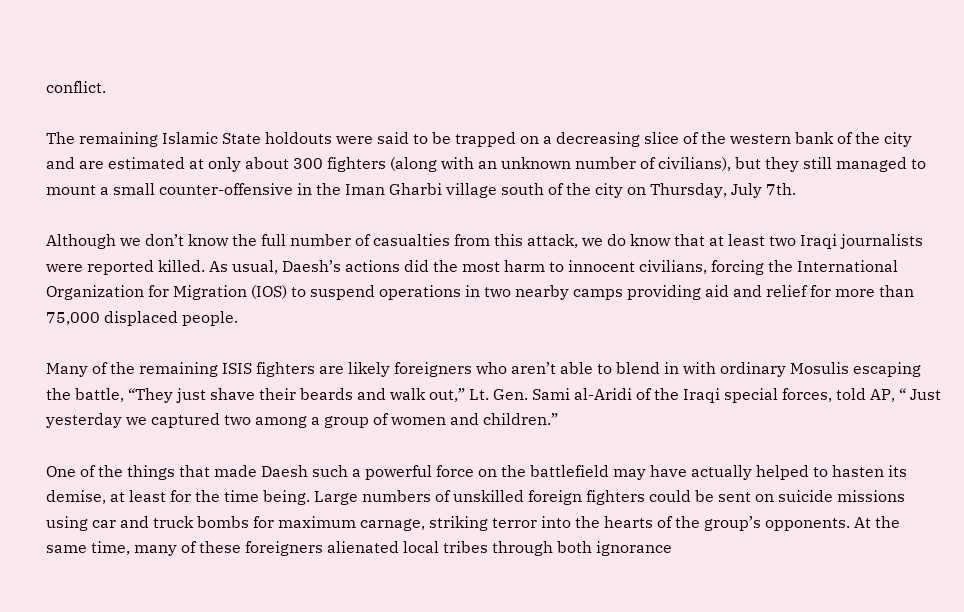conflict.

The remaining Islamic State holdouts were said to be trapped on a decreasing slice of the western bank of the city and are estimated at only about 300 fighters (along with an unknown number of civilians), but they still managed to mount a small counter-offensive in the Iman Gharbi village south of the city on Thursday, July 7th.

Although we don’t know the full number of casualties from this attack, we do know that at least two Iraqi journalists were reported killed. As usual, Daesh’s actions did the most harm to innocent civilians, forcing the International Organization for Migration (IOS) to suspend operations in two nearby camps providing aid and relief for more than 75,000 displaced people.

Many of the remaining ISIS fighters are likely foreigners who aren’t able to blend in with ordinary Mosulis escaping the battle, “They just shave their beards and walk out,” Lt. Gen. Sami al-Aridi of the Iraqi special forces, told AP, “ Just yesterday we captured two among a group of women and children.”

One of the things that made Daesh such a powerful force on the battlefield may have actually helped to hasten its demise, at least for the time being. Large numbers of unskilled foreign fighters could be sent on suicide missions using car and truck bombs for maximum carnage, striking terror into the hearts of the group’s opponents. At the same time, many of these foreigners alienated local tribes through both ignorance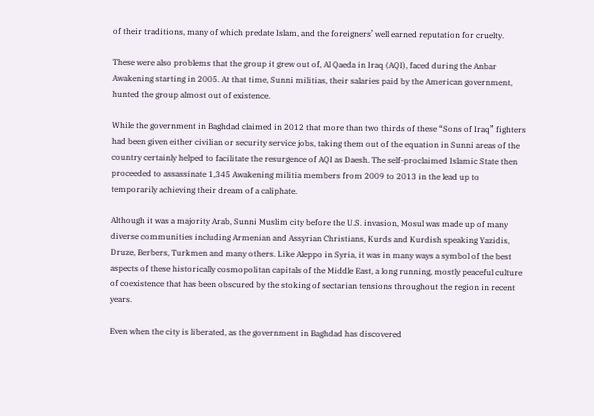of their traditions, many of which predate Islam, and the foreigners’ well earned reputation for cruelty.

These were also problems that the group it grew out of, Al Qaeda in Iraq (AQI), faced during the Anbar Awakening starting in 2005. At that time, Sunni militias, their salaries paid by the American government, hunted the group almost out of existence.

While the government in Baghdad claimed in 2012 that more than two thirds of these “Sons of Iraq” fighters had been given either civilian or security service jobs, taking them out of the equation in Sunni areas of the country certainly helped to facilitate the resurgence of AQI as Daesh. The self-proclaimed Islamic State then proceeded to assassinate 1,345 Awakening militia members from 2009 to 2013 in the lead up to temporarily achieving their dream of a caliphate.

Although it was a majority Arab, Sunni Muslim city before the U.S. invasion, Mosul was made up of many diverse communities including Armenian and Assyrian Christians, Kurds and Kurdish speaking Yazidis, Druze, Berbers, Turkmen and many others. Like Aleppo in Syria, it was in many ways a symbol of the best aspects of these historically cosmopolitan capitals of the Middle East, a long running, mostly peaceful culture of coexistence that has been obscured by the stoking of sectarian tensions throughout the region in recent years.

Even when the city is liberated, as the government in Baghdad has discovered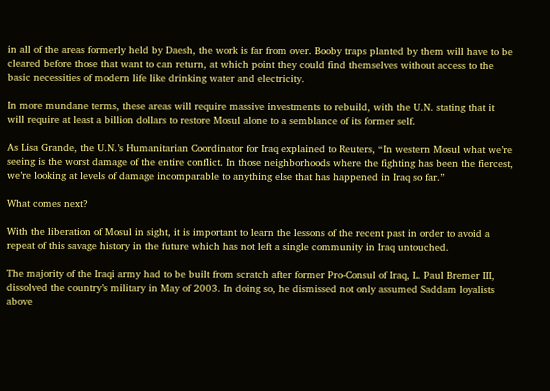in all of the areas formerly held by Daesh, the work is far from over. Booby traps planted by them will have to be cleared before those that want to can return, at which point they could find themselves without access to the basic necessities of modern life like drinking water and electricity.

In more mundane terms, these areas will require massive investments to rebuild, with the U.N. stating that it will require at least a billion dollars to restore Mosul alone to a semblance of its former self.

As Lisa Grande, the U.N.’s Humanitarian Coordinator for Iraq explained to Reuters, “In western Mosul what we’re seeing is the worst damage of the entire conflict. In those neighborhoods where the fighting has been the fiercest, we’re looking at levels of damage incomparable to anything else that has happened in Iraq so far.”

What comes next?

With the liberation of Mosul in sight, it is important to learn the lessons of the recent past in order to avoid a repeat of this savage history in the future which has not left a single community in Iraq untouched.

The majority of the Iraqi army had to be built from scratch after former Pro-Consul of Iraq, L. Paul Bremer III, dissolved the country’s military in May of 2003. In doing so, he dismissed not only assumed Saddam loyalists above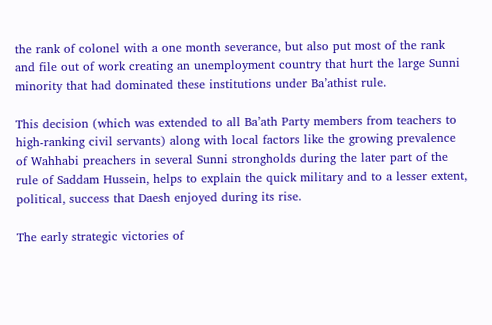the rank of colonel with a one month severance, but also put most of the rank and file out of work creating an unemployment country that hurt the large Sunni minority that had dominated these institutions under Ba’athist rule.

This decision (which was extended to all Ba’ath Party members from teachers to high-ranking civil servants) along with local factors like the growing prevalence of Wahhabi preachers in several Sunni strongholds during the later part of the rule of Saddam Hussein, helps to explain the quick military and to a lesser extent, political, success that Daesh enjoyed during its rise.

The early strategic victories of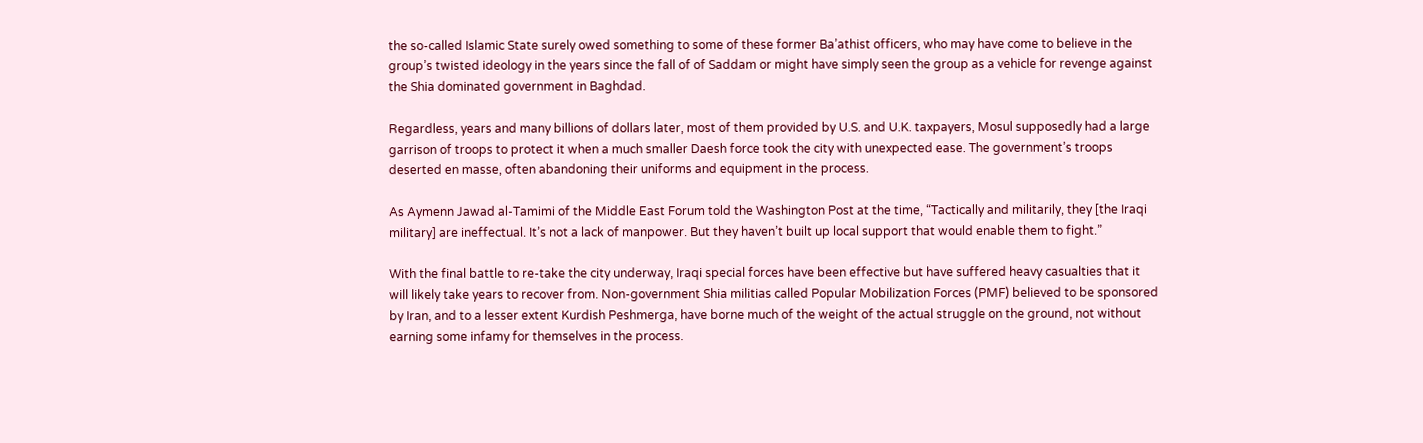the so-called Islamic State surely owed something to some of these former Ba’athist officers, who may have come to believe in the group’s twisted ideology in the years since the fall of of Saddam or might have simply seen the group as a vehicle for revenge against the Shia dominated government in Baghdad.

Regardless, years and many billions of dollars later, most of them provided by U.S. and U.K. taxpayers, Mosul supposedly had a large garrison of troops to protect it when a much smaller Daesh force took the city with unexpected ease. The government’s troops deserted en masse, often abandoning their uniforms and equipment in the process.

As Aymenn Jawad al-Tamimi of the Middle East Forum told the Washington Post at the time, “Tactically and militarily, they [the Iraqi military] are ineffectual. It’s not a lack of manpower. But they haven’t built up local support that would enable them to fight.”

With the final battle to re-take the city underway, Iraqi special forces have been effective but have suffered heavy casualties that it will likely take years to recover from. Non-government Shia militias called Popular Mobilization Forces (PMF) believed to be sponsored by Iran, and to a lesser extent Kurdish Peshmerga, have borne much of the weight of the actual struggle on the ground, not without earning some infamy for themselves in the process.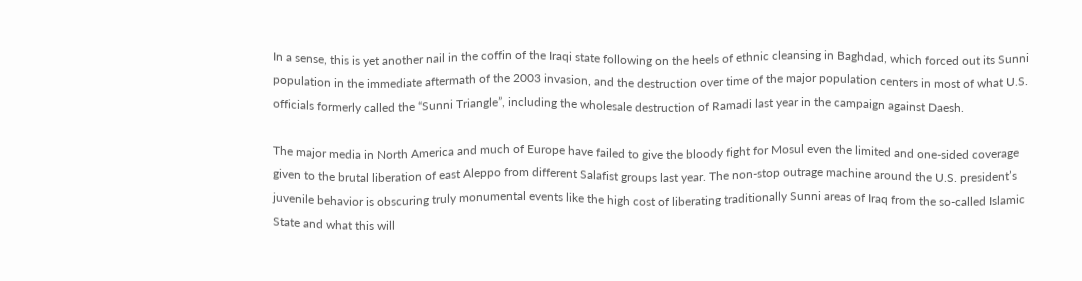In a sense, this is yet another nail in the coffin of the Iraqi state following on the heels of ethnic cleansing in Baghdad, which forced out its Sunni population in the immediate aftermath of the 2003 invasion, and the destruction over time of the major population centers in most of what U.S. officials formerly called the “Sunni Triangle”, including the wholesale destruction of Ramadi last year in the campaign against Daesh.

The major media in North America and much of Europe have failed to give the bloody fight for Mosul even the limited and one-sided coverage given to the brutal liberation of east Aleppo from different Salafist groups last year. The non-stop outrage machine around the U.S. president’s juvenile behavior is obscuring truly monumental events like the high cost of liberating traditionally Sunni areas of Iraq from the so-called Islamic State and what this will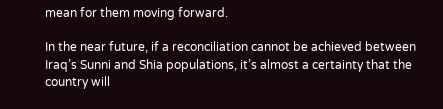mean for them moving forward.

In the near future, if a reconciliation cannot be achieved between Iraq’s Sunni and Shia populations, it’s almost a certainty that the country will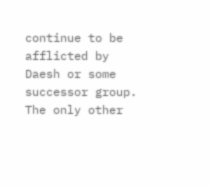continue to be afflicted by Daesh or some successor group. The only other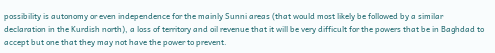possibility is autonomy or even independence for the mainly Sunni areas (that would most likely be followed by a similar declaration in the Kurdish north), a loss of territory and oil revenue that it will be very difficult for the powers that be in Baghdad to accept but one that they may not have the power to prevent.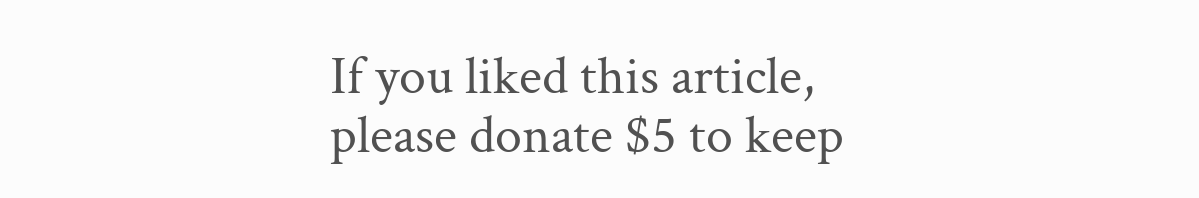If you liked this article, please donate $5 to keep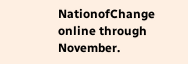NationofChange online through November.